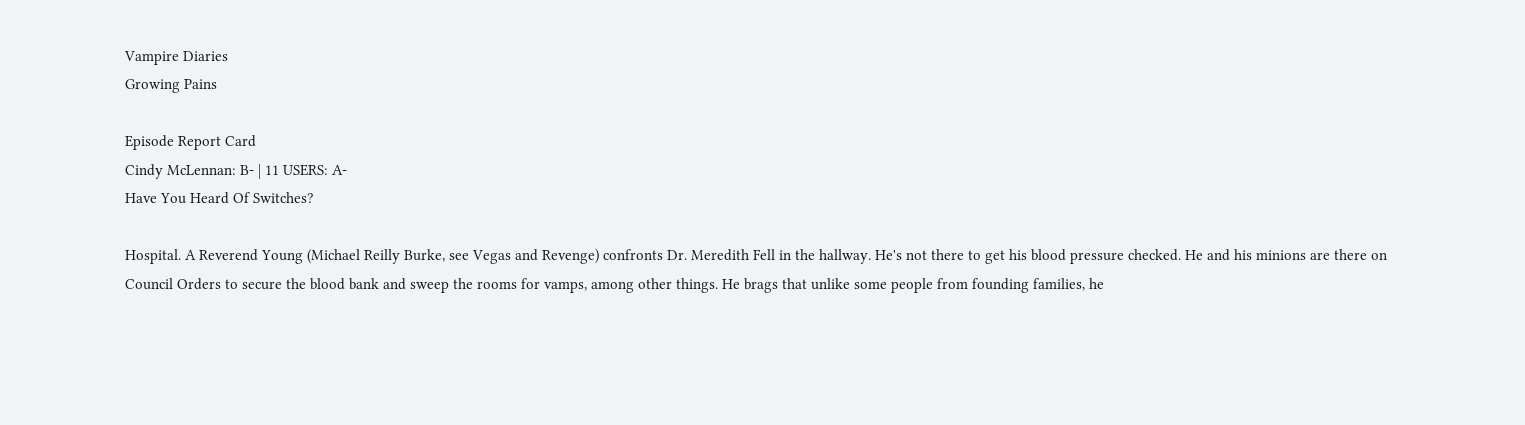Vampire Diaries
Growing Pains

Episode Report Card
Cindy McLennan: B- | 11 USERS: A-
Have You Heard Of Switches?

Hospital. A Reverend Young (Michael Reilly Burke, see Vegas and Revenge) confronts Dr. Meredith Fell in the hallway. He's not there to get his blood pressure checked. He and his minions are there on Council Orders to secure the blood bank and sweep the rooms for vamps, among other things. He brags that unlike some people from founding families, he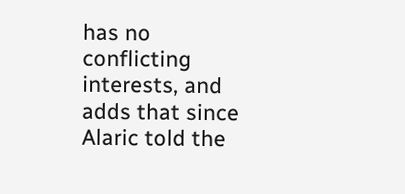has no conflicting interests, and adds that since Alaric told the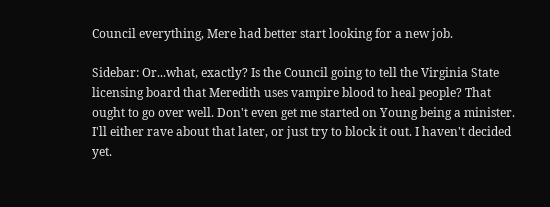Council everything, Mere had better start looking for a new job.

Sidebar: Or...what, exactly? Is the Council going to tell the Virginia State licensing board that Meredith uses vampire blood to heal people? That ought to go over well. Don't even get me started on Young being a minister. I'll either rave about that later, or just try to block it out. I haven't decided yet.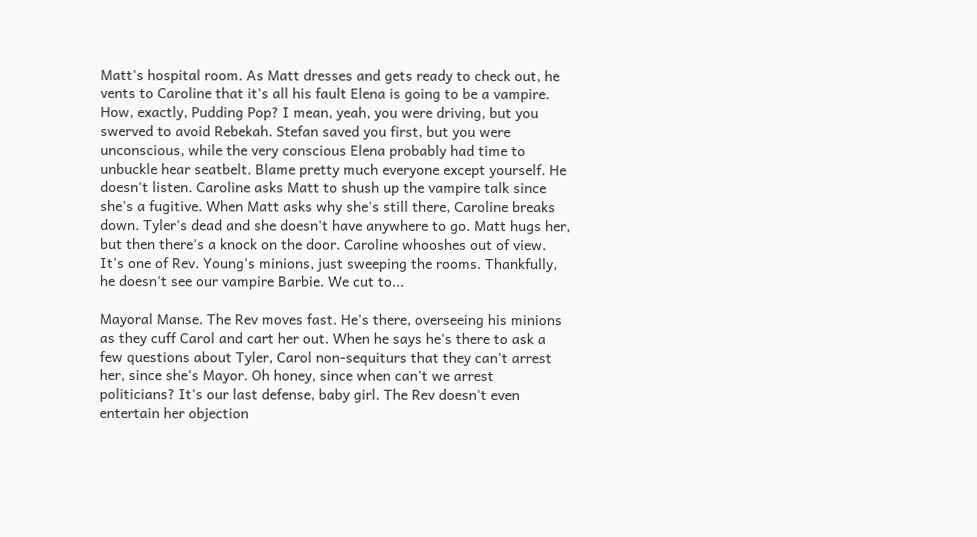Matt's hospital room. As Matt dresses and gets ready to check out, he vents to Caroline that it's all his fault Elena is going to be a vampire. How, exactly, Pudding Pop? I mean, yeah, you were driving, but you swerved to avoid Rebekah. Stefan saved you first, but you were unconscious, while the very conscious Elena probably had time to unbuckle hear seatbelt. Blame pretty much everyone except yourself. He doesn't listen. Caroline asks Matt to shush up the vampire talk since she's a fugitive. When Matt asks why she's still there, Caroline breaks down. Tyler's dead and she doesn't have anywhere to go. Matt hugs her, but then there's a knock on the door. Caroline whooshes out of view. It's one of Rev. Young's minions, just sweeping the rooms. Thankfully, he doesn't see our vampire Barbie. We cut to...

Mayoral Manse. The Rev moves fast. He's there, overseeing his minions as they cuff Carol and cart her out. When he says he's there to ask a few questions about Tyler, Carol non-sequiturs that they can't arrest her, since she's Mayor. Oh honey, since when can't we arrest politicians? It's our last defense, baby girl. The Rev doesn't even entertain her objection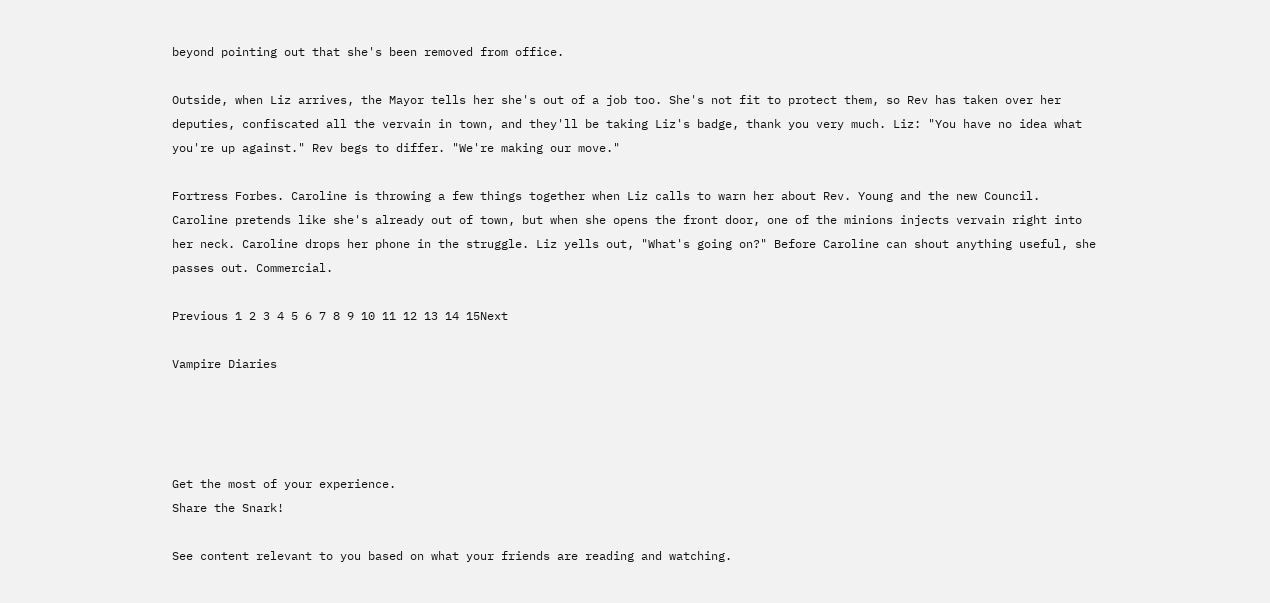beyond pointing out that she's been removed from office.

Outside, when Liz arrives, the Mayor tells her she's out of a job too. She's not fit to protect them, so Rev has taken over her deputies, confiscated all the vervain in town, and they'll be taking Liz's badge, thank you very much. Liz: "You have no idea what you're up against." Rev begs to differ. "We're making our move."

Fortress Forbes. Caroline is throwing a few things together when Liz calls to warn her about Rev. Young and the new Council. Caroline pretends like she's already out of town, but when she opens the front door, one of the minions injects vervain right into her neck. Caroline drops her phone in the struggle. Liz yells out, "What's going on?" Before Caroline can shout anything useful, she passes out. Commercial.

Previous 1 2 3 4 5 6 7 8 9 10 11 12 13 14 15Next

Vampire Diaries




Get the most of your experience.
Share the Snark!

See content relevant to you based on what your friends are reading and watching.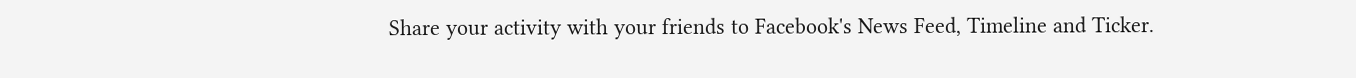Share your activity with your friends to Facebook's News Feed, Timeline and Ticker.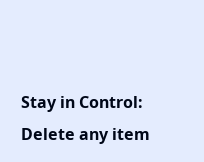Stay in Control: Delete any item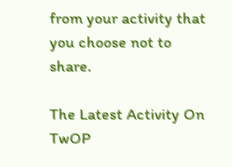from your activity that you choose not to share.

The Latest Activity On TwOP